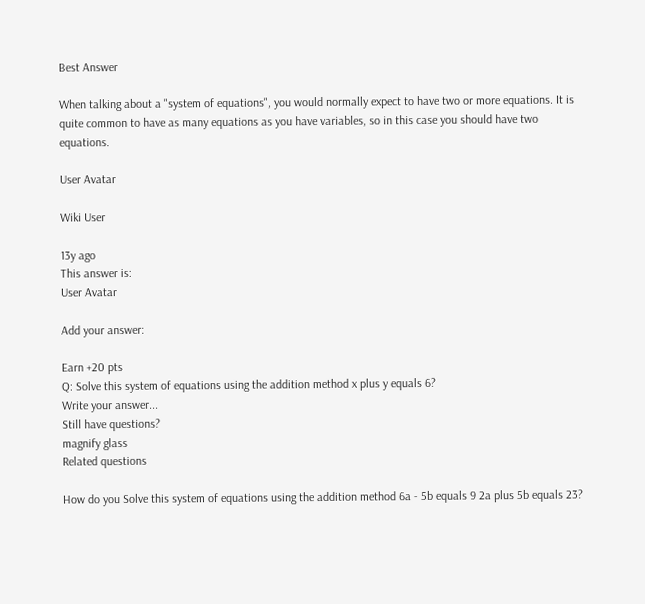Best Answer

When talking about a "system of equations", you would normally expect to have two or more equations. It is quite common to have as many equations as you have variables, so in this case you should have two equations.

User Avatar

Wiki User

13y ago
This answer is:
User Avatar

Add your answer:

Earn +20 pts
Q: Solve this system of equations using the addition method x plus y equals 6?
Write your answer...
Still have questions?
magnify glass
Related questions

How do you Solve this system of equations using the addition method 6a - 5b equals 9 2a plus 5b equals 23?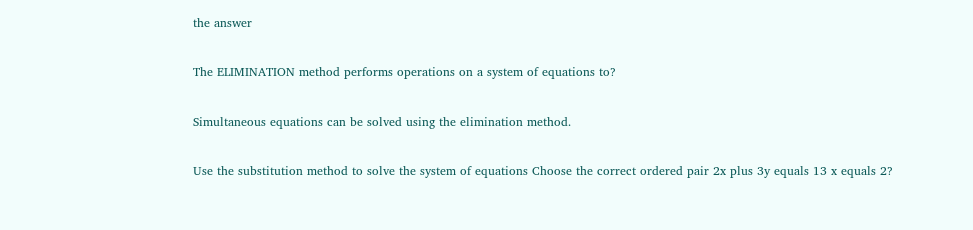the answer

The ELIMINATION method performs operations on a system of equations to?

Simultaneous equations can be solved using the elimination method.

Use the substitution method to solve the system of equations Choose the correct ordered pair 2x plus 3y equals 13 x equals 2?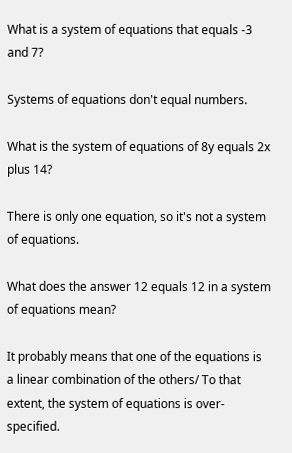What is a system of equations that equals -3 and 7?

Systems of equations don't equal numbers.

What is the system of equations of 8y equals 2x plus 14?

There is only one equation, so it's not a system of equations.

What does the answer 12 equals 12 in a system of equations mean?

It probably means that one of the equations is a linear combination of the others/ To that extent, the system of equations is over-specified.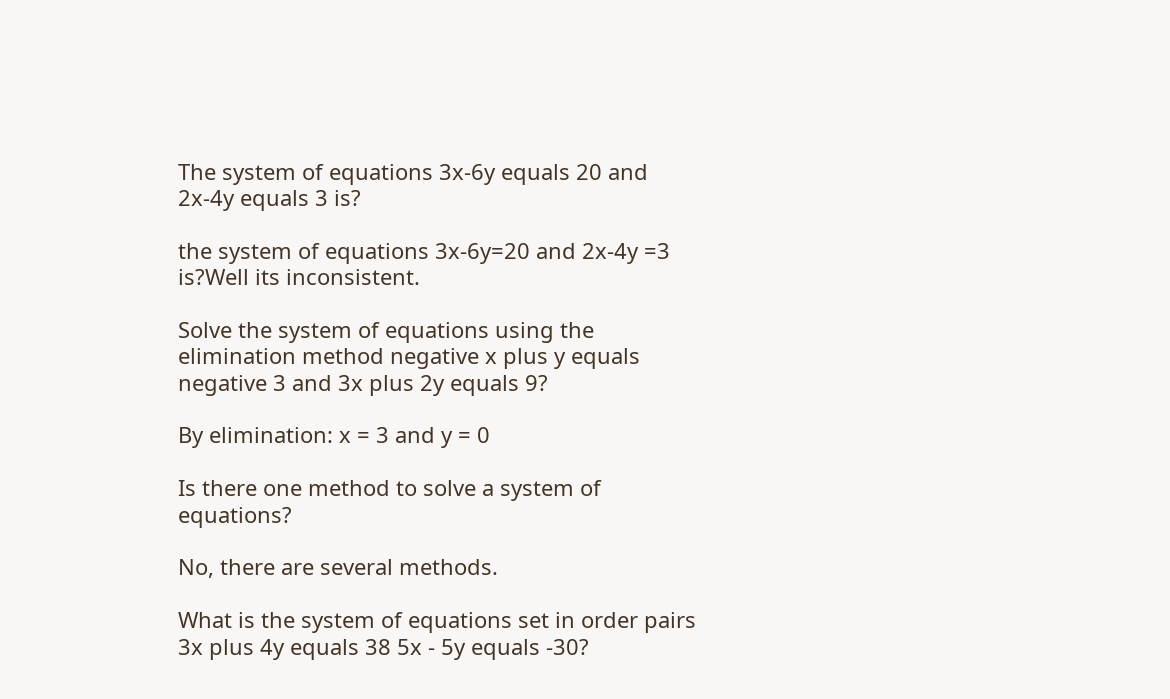The system of equations 3x-6y equals 20 and 2x-4y equals 3 is?

the system of equations 3x-6y=20 and 2x-4y =3 is?Well its inconsistent.

Solve the system of equations using the elimination method negative x plus y equals negative 3 and 3x plus 2y equals 9?

By elimination: x = 3 and y = 0

Is there one method to solve a system of equations?

No, there are several methods.

What is the system of equations set in order pairs 3x plus 4y equals 38 5x - 5y equals -30?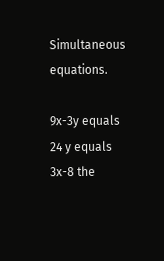Simultaneous equations.

9x-3y equals 24 y equals 3x-8 the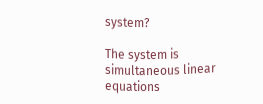system?

The system is simultaneous linear equations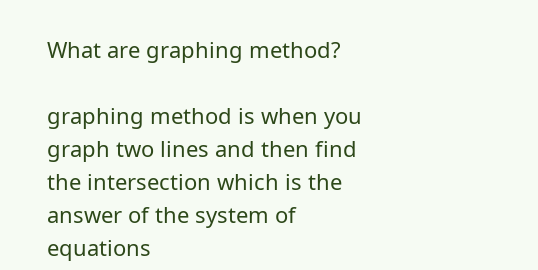What are graphing method?

graphing method is when you graph two lines and then find the intersection which is the answer of the system of equations